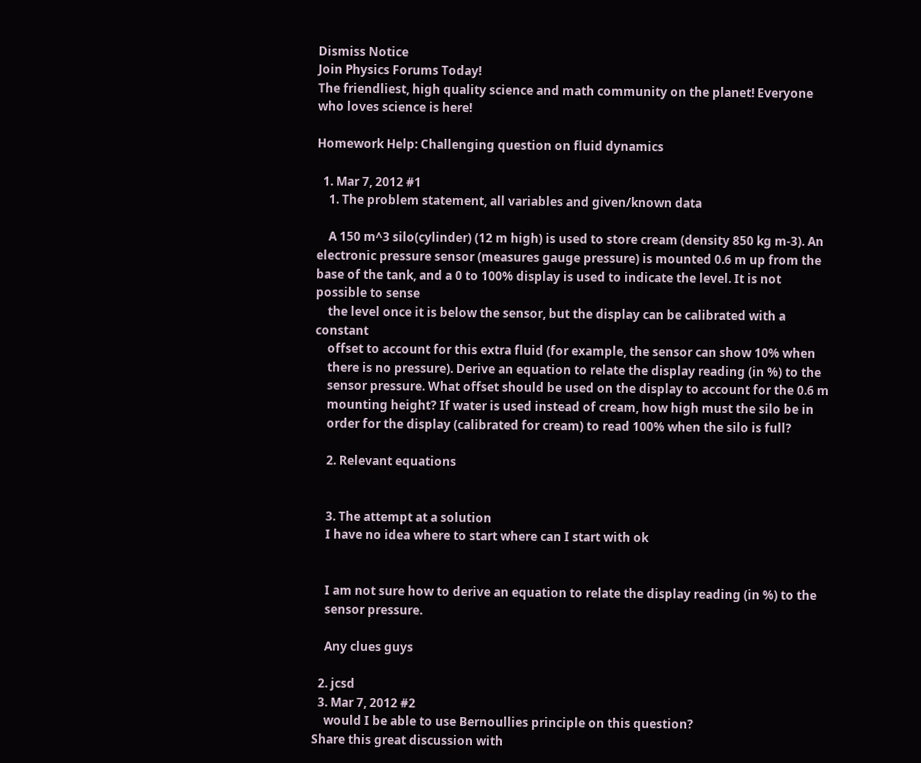Dismiss Notice
Join Physics Forums Today!
The friendliest, high quality science and math community on the planet! Everyone who loves science is here!

Homework Help: Challenging question on fluid dynamics

  1. Mar 7, 2012 #1
    1. The problem statement, all variables and given/known data

    A 150 m^3 silo(cylinder) (12 m high) is used to store cream (density 850 kg m-3). An electronic pressure sensor (measures gauge pressure) is mounted 0.6 m up from the base of the tank, and a 0 to 100% display is used to indicate the level. It is not possible to sense
    the level once it is below the sensor, but the display can be calibrated with a constant
    offset to account for this extra fluid (for example, the sensor can show 10% when
    there is no pressure). Derive an equation to relate the display reading (in %) to the
    sensor pressure. What offset should be used on the display to account for the 0.6 m
    mounting height? If water is used instead of cream, how high must the silo be in
    order for the display (calibrated for cream) to read 100% when the silo is full?

    2. Relevant equations


    3. The attempt at a solution
    I have no idea where to start where can I start with ok


    I am not sure how to derive an equation to relate the display reading (in %) to the
    sensor pressure.

    Any clues guys

  2. jcsd
  3. Mar 7, 2012 #2
    would I be able to use Bernoullies principle on this question?
Share this great discussion with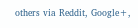others via Reddit, Google+,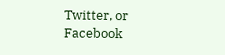Twitter, or Facebook